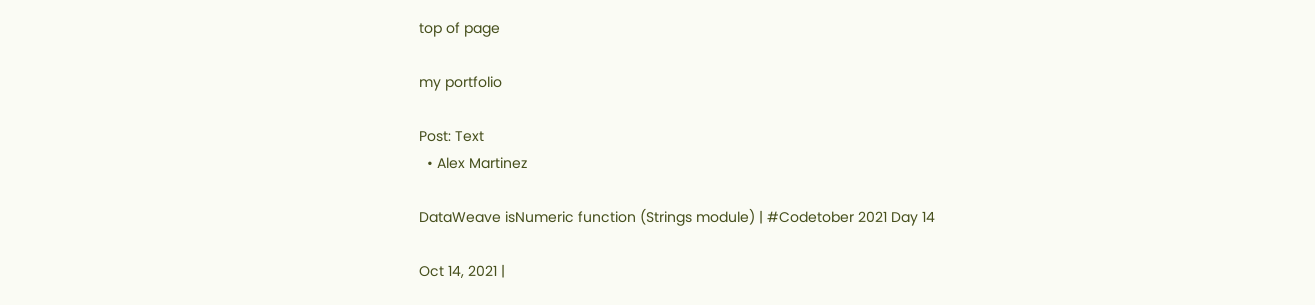top of page

my portfolio

Post: Text
  • Alex Martinez

DataWeave isNumeric function (Strings module) | #Codetober 2021 Day 14

Oct 14, 2021 |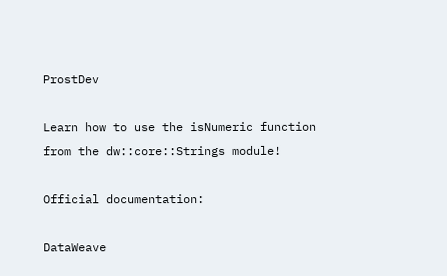ProstDev

Learn how to use the isNumeric function from the dw::core::Strings module!

Official documentation:

DataWeave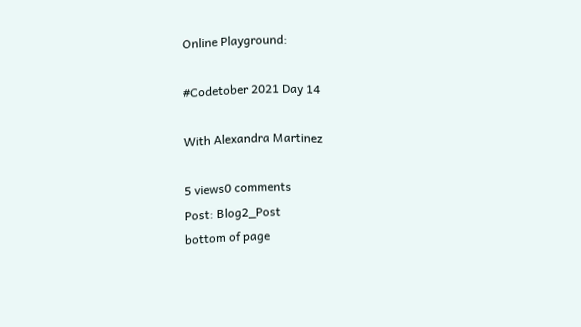Online Playground:

#Codetober 2021 Day 14

With Alexandra Martinez

5 views0 comments
Post: Blog2_Post
bottom of page